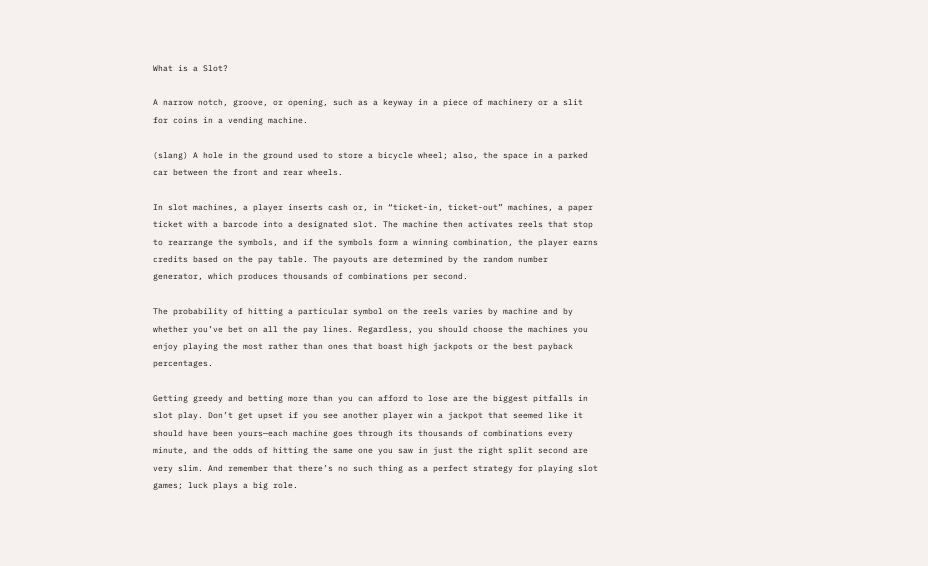What is a Slot?

A narrow notch, groove, or opening, such as a keyway in a piece of machinery or a slit for coins in a vending machine.

(slang) A hole in the ground used to store a bicycle wheel; also, the space in a parked car between the front and rear wheels.

In slot machines, a player inserts cash or, in “ticket-in, ticket-out” machines, a paper ticket with a barcode into a designated slot. The machine then activates reels that stop to rearrange the symbols, and if the symbols form a winning combination, the player earns credits based on the pay table. The payouts are determined by the random number generator, which produces thousands of combinations per second.

The probability of hitting a particular symbol on the reels varies by machine and by whether you’ve bet on all the pay lines. Regardless, you should choose the machines you enjoy playing the most rather than ones that boast high jackpots or the best payback percentages.

Getting greedy and betting more than you can afford to lose are the biggest pitfalls in slot play. Don’t get upset if you see another player win a jackpot that seemed like it should have been yours—each machine goes through its thousands of combinations every minute, and the odds of hitting the same one you saw in just the right split second are very slim. And remember that there’s no such thing as a perfect strategy for playing slot games; luck plays a big role.